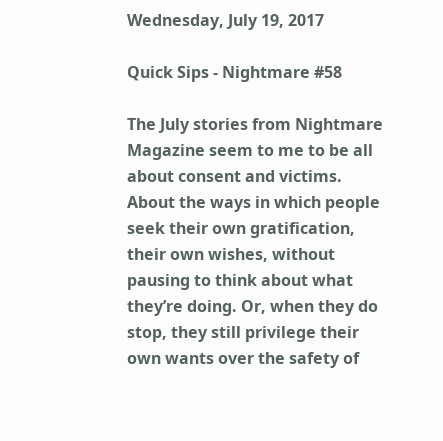Wednesday, July 19, 2017

Quick Sips - Nightmare #58

The July stories from Nightmare Magazine seem to me to be all about consent and victims. About the ways in which people seek their own gratification, their own wishes, without pausing to think about what they’re doing. Or, when they do stop, they still privilege their own wants over the safety of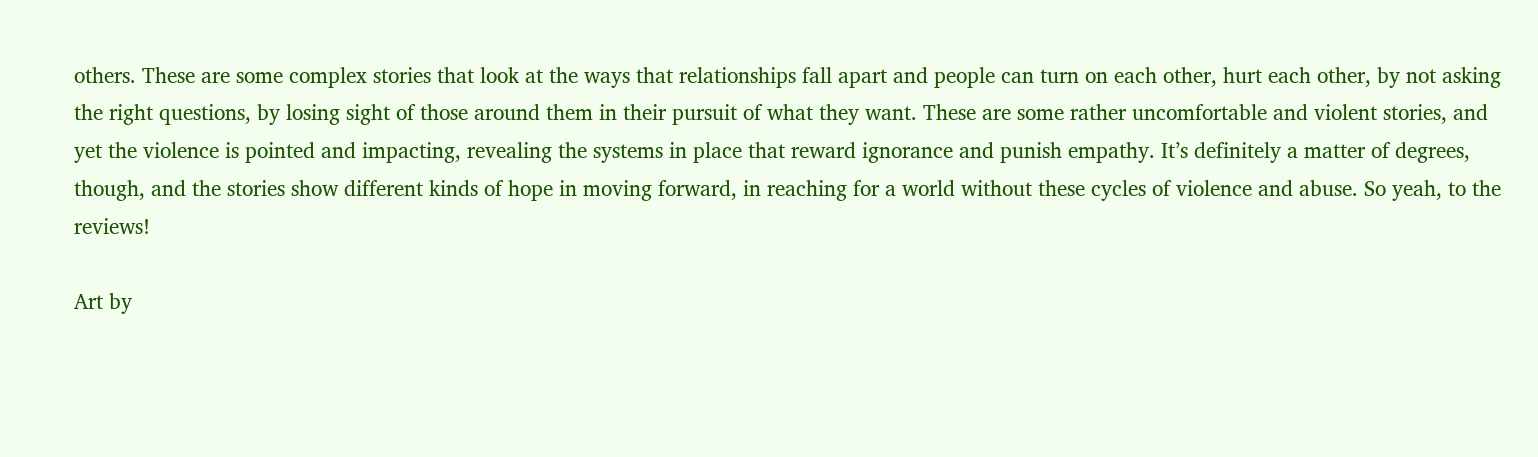others. These are some complex stories that look at the ways that relationships fall apart and people can turn on each other, hurt each other, by not asking the right questions, by losing sight of those around them in their pursuit of what they want. These are some rather uncomfortable and violent stories, and yet the violence is pointed and impacting, revealing the systems in place that reward ignorance and punish empathy. It’s definitely a matter of degrees, though, and the stories show different kinds of hope in moving forward, in reaching for a world without these cycles of violence and abuse. So yeah, to the reviews!

Art by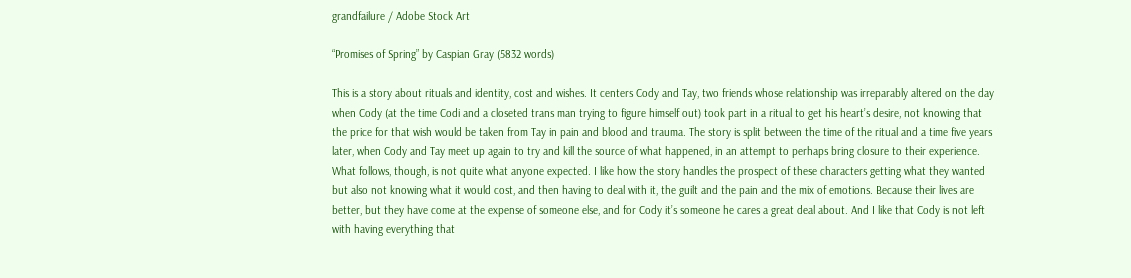grandfailure / Adobe Stock Art

“Promises of Spring” by Caspian Gray (5832 words)

This is a story about rituals and identity, cost and wishes. It centers Cody and Tay, two friends whose relationship was irreparably altered on the day when Cody (at the time Codi and a closeted trans man trying to figure himself out) took part in a ritual to get his heart’s desire, not knowing that the price for that wish would be taken from Tay in pain and blood and trauma. The story is split between the time of the ritual and a time five years later, when Cody and Tay meet up again to try and kill the source of what happened, in an attempt to perhaps bring closure to their experience. What follows, though, is not quite what anyone expected. I like how the story handles the prospect of these characters getting what they wanted but also not knowing what it would cost, and then having to deal with it, the guilt and the pain and the mix of emotions. Because their lives are better, but they have come at the expense of someone else, and for Cody it’s someone he cares a great deal about. And I like that Cody is not left with having everything that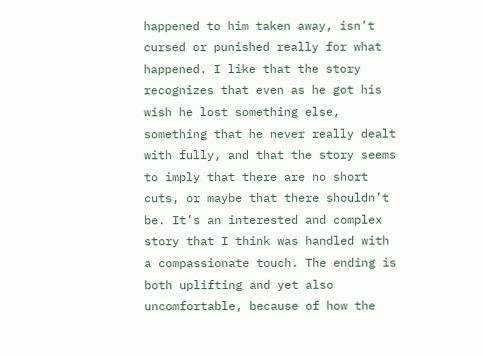happened to him taken away, isn’t cursed or punished really for what happened. I like that the story recognizes that even as he got his wish he lost something else, something that he never really dealt with fully, and that the story seems to imply that there are no short cuts, or maybe that there shouldn’t be. It’s an interested and complex story that I think was handled with a compassionate touch. The ending is both uplifting and yet also uncomfortable, because of how the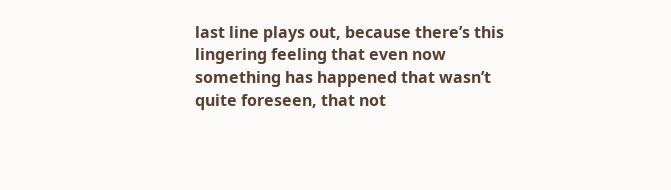last line plays out, because there’s this lingering feeling that even now something has happened that wasn’t quite foreseen, that not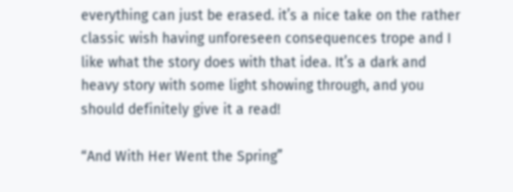everything can just be erased. it’s a nice take on the rather classic wish having unforeseen consequences trope and I like what the story does with that idea. It’s a dark and heavy story with some light showing through, and you should definitely give it a read!

“And With Her Went the Spring”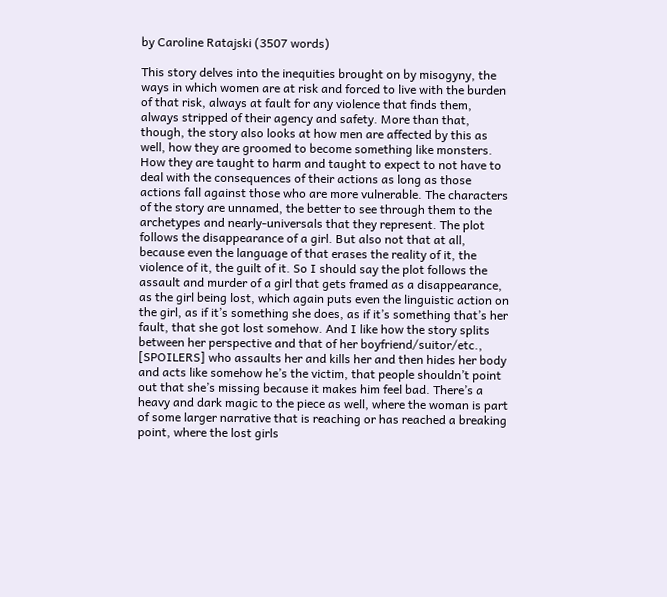by Caroline Ratajski (3507 words)

This story delves into the inequities brought on by misogyny, the ways in which women are at risk and forced to live with the burden of that risk, always at fault for any violence that finds them, always stripped of their agency and safety. More than that, though, the story also looks at how men are affected by this as well, how they are groomed to become something like monsters. How they are taught to harm and taught to expect to not have to deal with the consequences of their actions as long as those actions fall against those who are more vulnerable. The characters of the story are unnamed, the better to see through them to the archetypes and nearly-universals that they represent. The plot follows the disappearance of a girl. But also not that at all, because even the language of that erases the reality of it, the violence of it, the guilt of it. So I should say the plot follows the assault and murder of a girl that gets framed as a disappearance, as the girl being lost, which again puts even the linguistic action on the girl, as if it’s something she does, as if it’s something that’s her fault, that she got lost somehow. And I like how the story splits between her perspective and that of her boyfriend/suitor/etc., [SPOILERS] who assaults her and kills her and then hides her body and acts like somehow he’s the victim, that people shouldn’t point out that she’s missing because it makes him feel bad. There’s a heavy and dark magic to the piece as well, where the woman is part of some larger narrative that is reaching or has reached a breaking point, where the lost girls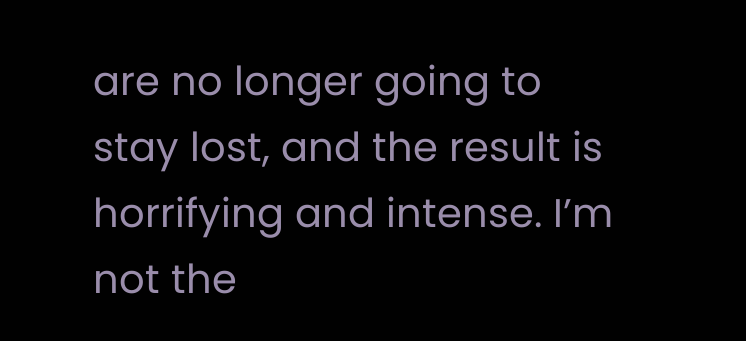are no longer going to stay lost, and the result is horrifying and intense. I’m not the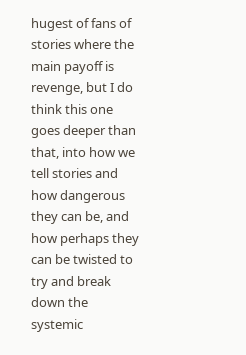hugest of fans of stories where the main payoff is revenge, but I do think this one goes deeper than that, into how we tell stories and how dangerous they can be, and how perhaps they can be twisted to try and break down the systemic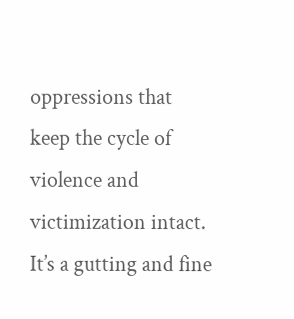oppressions that keep the cycle of violence and victimization intact. It’s a gutting and fine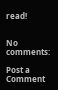read!


No comments:

Post a Comment